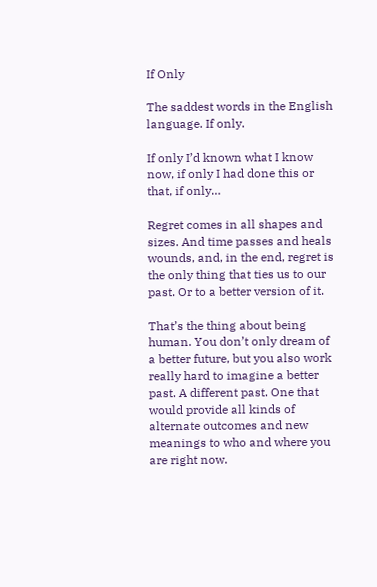If Only

The saddest words in the English language. If only.

If only I’d known what I know now, if only I had done this or that, if only…

Regret comes in all shapes and sizes. And time passes and heals wounds, and, in the end, regret is the only thing that ties us to our past. Or to a better version of it.

That’s the thing about being human. You don’t only dream of a better future, but you also work really hard to imagine a better past. A different past. One that would provide all kinds of alternate outcomes and new meanings to who and where you are right now.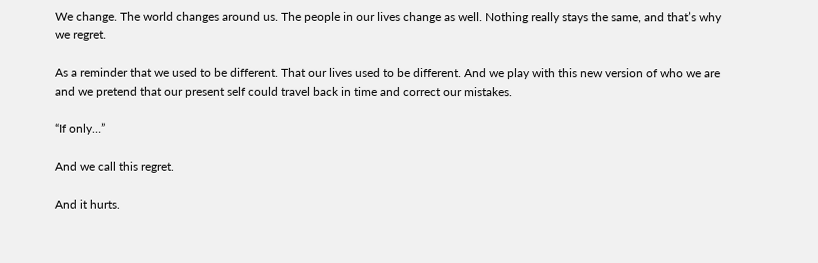We change. The world changes around us. The people in our lives change as well. Nothing really stays the same, and that’s why we regret.

As a reminder that we used to be different. That our lives used to be different. And we play with this new version of who we are and we pretend that our present self could travel back in time and correct our mistakes.

“If only…”

And we call this regret.

And it hurts.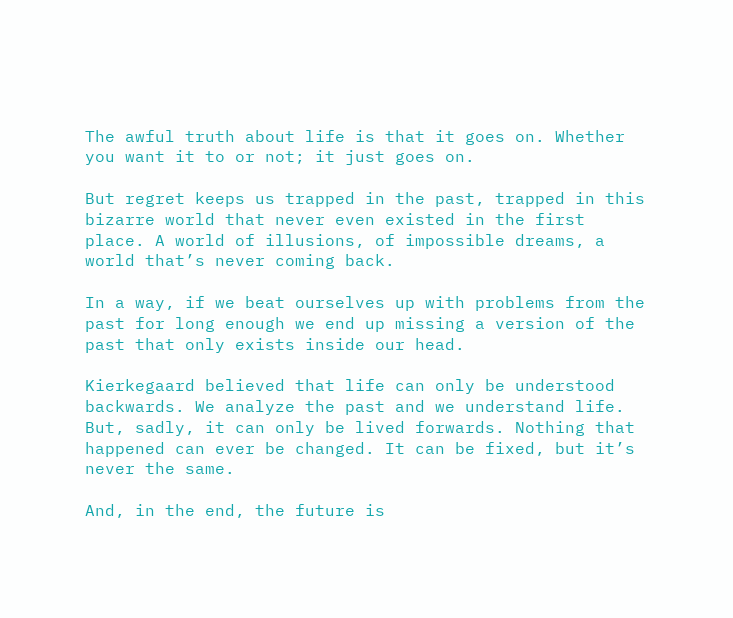The awful truth about life is that it goes on. Whether you want it to or not; it just goes on.

But regret keeps us trapped in the past, trapped in this bizarre world that never even existed in the first place. A world of illusions, of impossible dreams, a world that’s never coming back.

In a way, if we beat ourselves up with problems from the past for long enough we end up missing a version of the past that only exists inside our head.

Kierkegaard believed that life can only be understood backwards. We analyze the past and we understand life. But, sadly, it can only be lived forwards. Nothing that happened can ever be changed. It can be fixed, but it’s never the same.

And, in the end, the future is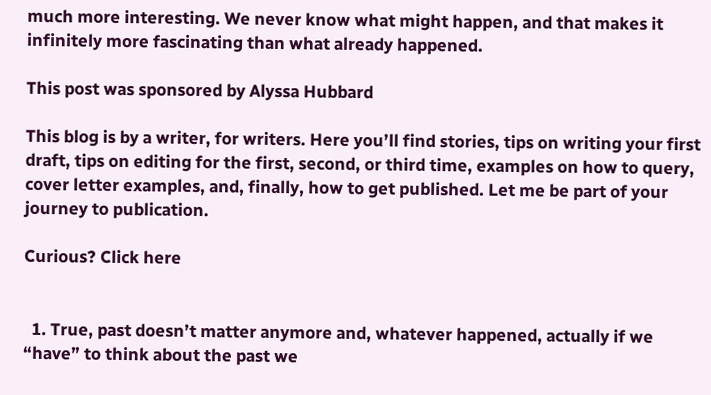much more interesting. We never know what might happen, and that makes it infinitely more fascinating than what already happened.

This post was sponsored by Alyssa Hubbard

This blog is by a writer, for writers. Here you’ll find stories, tips on writing your first draft, tips on editing for the first, second, or third time, examples on how to query, cover letter examples, and, finally, how to get published. Let me be part of your journey to publication.

Curious? Click here


  1. True, past doesn’t matter anymore and, whatever happened, actually if we “have” to think about the past we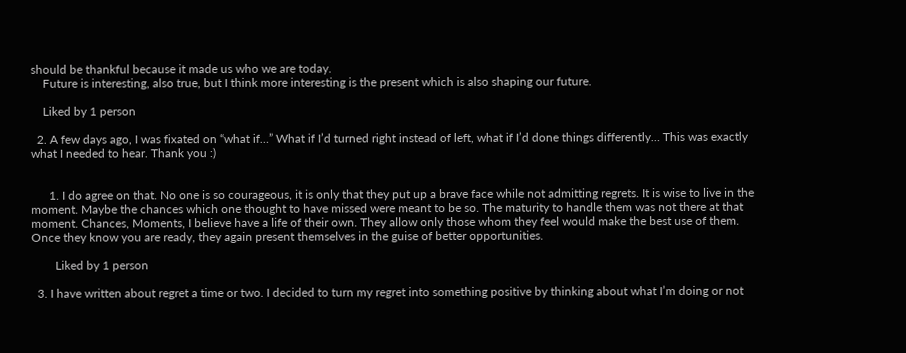should be thankful because it made us who we are today.
    Future is interesting, also true, but I think more interesting is the present which is also shaping our future.

    Liked by 1 person

  2. A few days ago, I was fixated on “what if…” What if I’d turned right instead of left, what if I’d done things differently… This was exactly what I needed to hear. Thank you :)


      1. I do agree on that. No one is so courageous, it is only that they put up a brave face while not admitting regrets. It is wise to live in the moment. Maybe the chances which one thought to have missed were meant to be so. The maturity to handle them was not there at that moment. Chances, Moments, I believe have a life of their own. They allow only those whom they feel would make the best use of them. Once they know you are ready, they again present themselves in the guise of better opportunities.

        Liked by 1 person

  3. I have written about regret a time or two. I decided to turn my regret into something positive by thinking about what I’m doing or not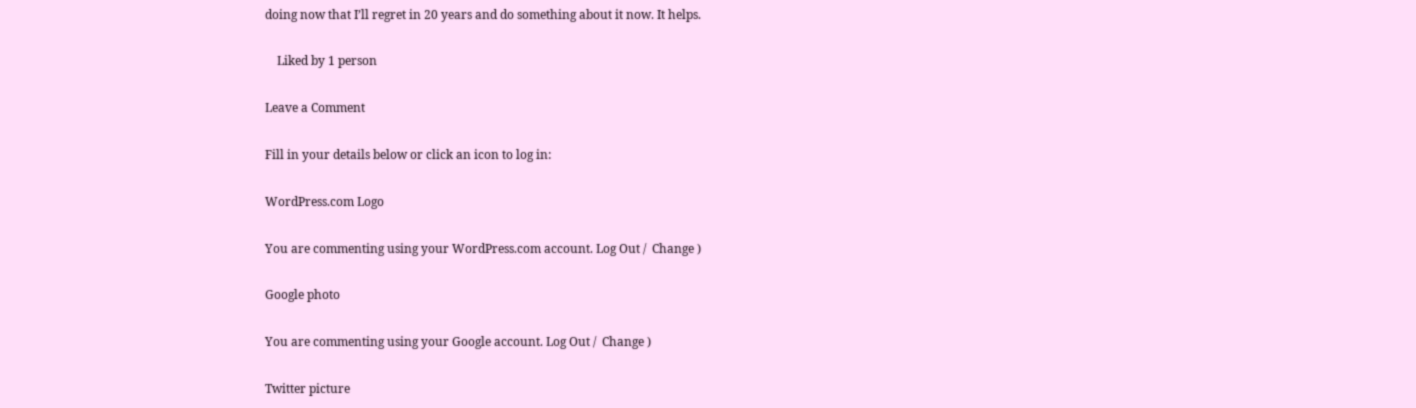doing now that I’ll regret in 20 years and do something about it now. It helps.

    Liked by 1 person

Leave a Comment

Fill in your details below or click an icon to log in:

WordPress.com Logo

You are commenting using your WordPress.com account. Log Out /  Change )

Google photo

You are commenting using your Google account. Log Out /  Change )

Twitter picture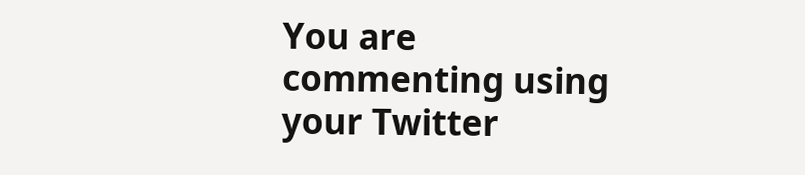You are commenting using your Twitter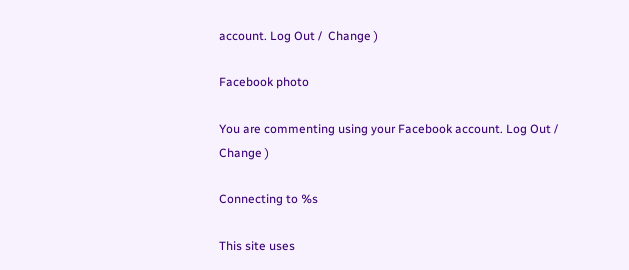account. Log Out /  Change )

Facebook photo

You are commenting using your Facebook account. Log Out /  Change )

Connecting to %s

This site uses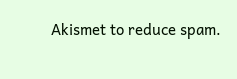Akismet to reduce spam.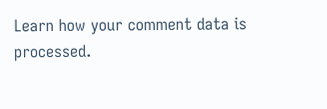Learn how your comment data is processed.